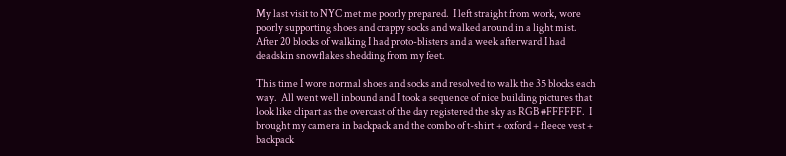My last visit to NYC met me poorly prepared.  I left straight from work, wore poorly supporting shoes and crappy socks and walked around in a light mist.  After 20 blocks of walking I had proto-blisters and a week afterward I had deadskin snowflakes shedding from my feet.

This time I wore normal shoes and socks and resolved to walk the 35 blocks each way.  All went well inbound and I took a sequence of nice building pictures that look like clipart as the overcast of the day registered the sky as RGB #FFFFFF.  I brought my camera in backpack and the combo of t-shirt + oxford + fleece vest + backpack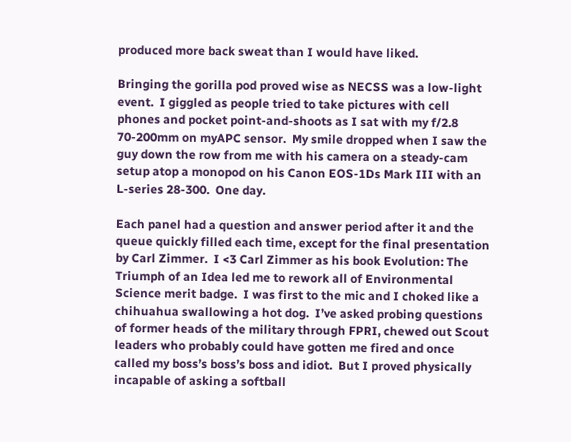produced more back sweat than I would have liked.

Bringing the gorilla pod proved wise as NECSS was a low-light event.  I giggled as people tried to take pictures with cell phones and pocket point-and-shoots as I sat with my f/2.8 70-200mm on myAPC sensor.  My smile dropped when I saw the guy down the row from me with his camera on a steady-cam setup atop a monopod on his Canon EOS-1Ds Mark III with an L-series 28-300.  One day.

Each panel had a question and answer period after it and the queue quickly filled each time, except for the final presentation by Carl Zimmer.  I <3 Carl Zimmer as his book Evolution: The Triumph of an Idea led me to rework all of Environmental Science merit badge.  I was first to the mic and I choked like a chihuahua swallowing a hot dog.  I’ve asked probing questions of former heads of the military through FPRI, chewed out Scout leaders who probably could have gotten me fired and once called my boss’s boss’s boss and idiot.  But I proved physically incapable of asking a softball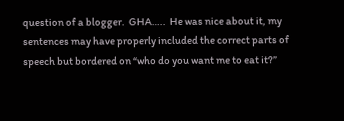question of a blogger.  GHA…..  He was nice about it, my sentences may have properly included the correct parts of speech but bordered on “who do you want me to eat it?”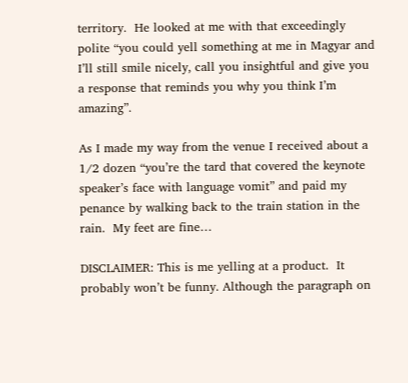territory.  He looked at me with that exceedingly polite “you could yell something at me in Magyar and I’ll still smile nicely, call you insightful and give you a response that reminds you why you think I’m amazing”.

As I made my way from the venue I received about a 1/2 dozen “you’re the tard that covered the keynote speaker’s face with language vomit” and paid my penance by walking back to the train station in the rain.  My feet are fine…

DISCLAIMER: This is me yelling at a product.  It probably won’t be funny. Although the paragraph on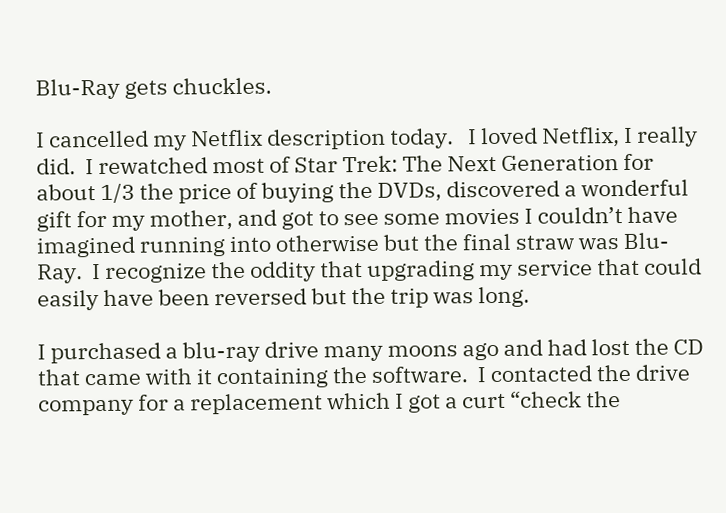Blu-Ray gets chuckles.

I cancelled my Netflix description today.   I loved Netflix, I really did.  I rewatched most of Star Trek: The Next Generation for about 1/3 the price of buying the DVDs, discovered a wonderful gift for my mother, and got to see some movies I couldn’t have imagined running into otherwise but the final straw was Blu-Ray.  I recognize the oddity that upgrading my service that could easily have been reversed but the trip was long.

I purchased a blu-ray drive many moons ago and had lost the CD that came with it containing the software.  I contacted the drive company for a replacement which I got a curt “check the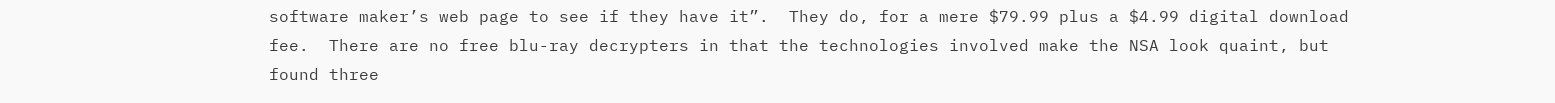software maker’s web page to see if they have it”.  They do, for a mere $79.99 plus a $4.99 digital download fee.  There are no free blu-ray decrypters in that the technologies involved make the NSA look quaint, but found three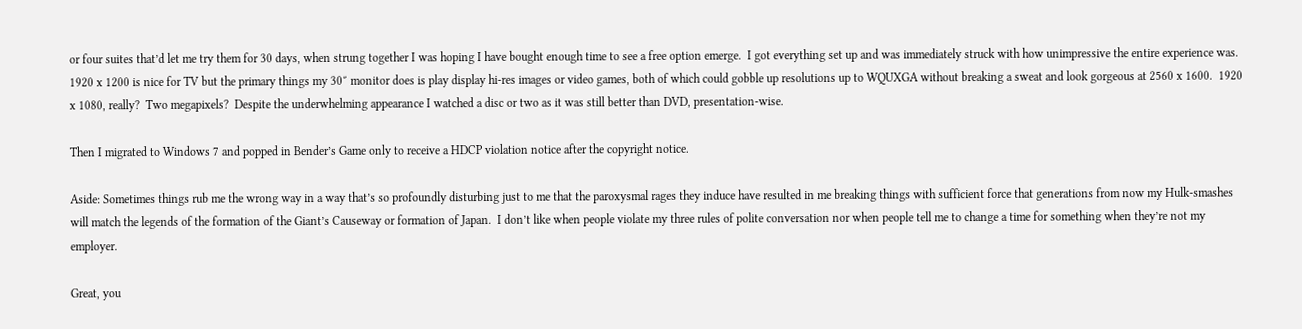or four suites that’d let me try them for 30 days, when strung together I was hoping I have bought enough time to see a free option emerge.  I got everything set up and was immediately struck with how unimpressive the entire experience was.  1920 x 1200 is nice for TV but the primary things my 30″ monitor does is play display hi-res images or video games, both of which could gobble up resolutions up to WQUXGA without breaking a sweat and look gorgeous at 2560 x 1600.  1920 x 1080, really?  Two megapixels?  Despite the underwhelming appearance I watched a disc or two as it was still better than DVD, presentation-wise.

Then I migrated to Windows 7 and popped in Bender’s Game only to receive a HDCP violation notice after the copyright notice.

Aside: Sometimes things rub me the wrong way in a way that’s so profoundly disturbing just to me that the paroxysmal rages they induce have resulted in me breaking things with sufficient force that generations from now my Hulk-smashes will match the legends of the formation of the Giant’s Causeway or formation of Japan.  I don’t like when people violate my three rules of polite conversation nor when people tell me to change a time for something when they’re not my employer.

Great, you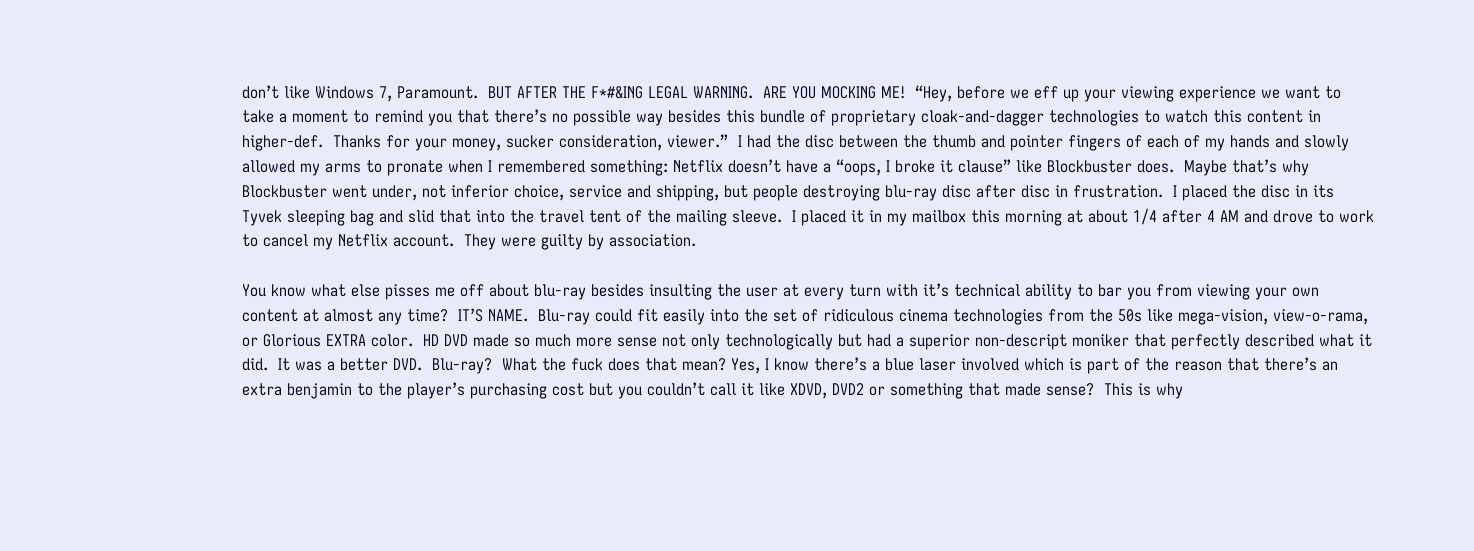don’t like Windows 7, Paramount.  BUT AFTER THE F*#&ING LEGAL WARNING.  ARE YOU MOCKING ME!  “Hey, before we eff up your viewing experience we want to take a moment to remind you that there’s no possible way besides this bundle of proprietary cloak-and-dagger technologies to watch this content in higher-def.  Thanks for your money, sucker consideration, viewer.”  I had the disc between the thumb and pointer fingers of each of my hands and slowly allowed my arms to pronate when I remembered something: Netflix doesn’t have a “oops, I broke it clause” like Blockbuster does.  Maybe that’s why Blockbuster went under, not inferior choice, service and shipping, but people destroying blu-ray disc after disc in frustration.  I placed the disc in its Tyvek sleeping bag and slid that into the travel tent of the mailing sleeve.  I placed it in my mailbox this morning at about 1/4 after 4 AM and drove to work to cancel my Netflix account.  They were guilty by association.

You know what else pisses me off about blu-ray besides insulting the user at every turn with it’s technical ability to bar you from viewing your own content at almost any time?  IT’S NAME.  Blu-ray could fit easily into the set of ridiculous cinema technologies from the 50s like mega-vision, view-o-rama, or Glorious EXTRA color.  HD DVD made so much more sense not only technologically but had a superior non-descript moniker that perfectly described what it did.  It was a better DVD.  Blu-ray?  What the fuck does that mean? Yes, I know there’s a blue laser involved which is part of the reason that there’s an extra benjamin to the player’s purchasing cost but you couldn’t call it like XDVD, DVD2 or something that made sense?  This is why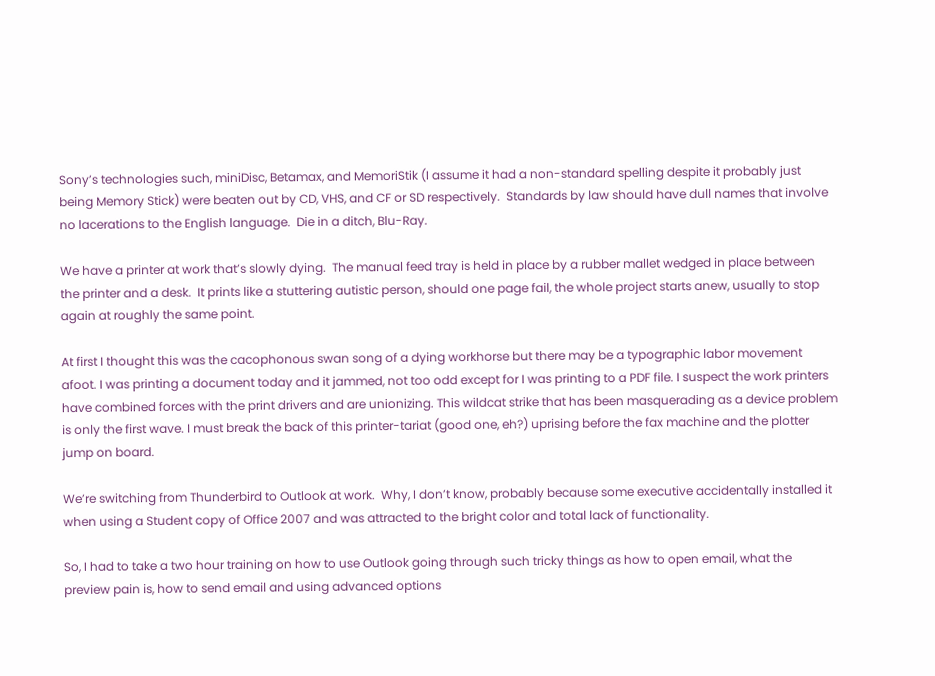Sony’s technologies such, miniDisc, Betamax, and MemoriStik (I assume it had a non-standard spelling despite it probably just being Memory Stick) were beaten out by CD, VHS, and CF or SD respectively.  Standards by law should have dull names that involve no lacerations to the English language.  Die in a ditch, Blu-Ray.

We have a printer at work that’s slowly dying.  The manual feed tray is held in place by a rubber mallet wedged in place between the printer and a desk.  It prints like a stuttering autistic person, should one page fail, the whole project starts anew, usually to stop again at roughly the same point.

At first I thought this was the cacophonous swan song of a dying workhorse but there may be a typographic labor movement afoot. I was printing a document today and it jammed, not too odd except for I was printing to a PDF file. I suspect the work printers have combined forces with the print drivers and are unionizing. This wildcat strike that has been masquerading as a device problem is only the first wave. I must break the back of this printer-tariat (good one, eh?) uprising before the fax machine and the plotter jump on board.

We’re switching from Thunderbird to Outlook at work.  Why, I don’t know, probably because some executive accidentally installed it when using a Student copy of Office 2007 and was attracted to the bright color and total lack of functionality.

So, I had to take a two hour training on how to use Outlook going through such tricky things as how to open email, what the preview pain is, how to send email and using advanced options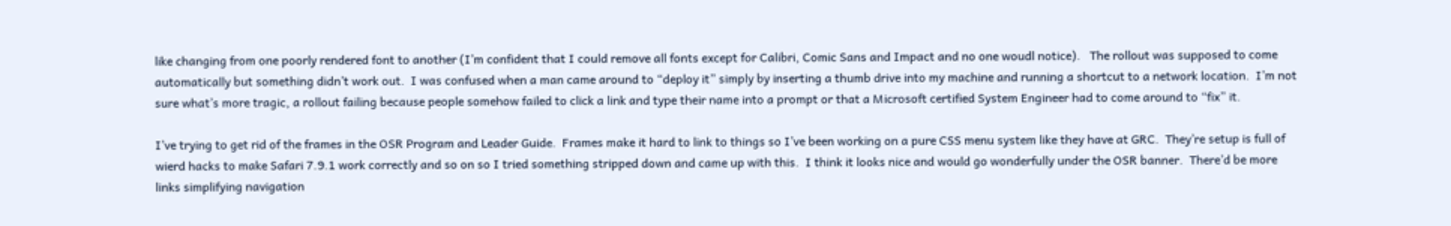like changing from one poorly rendered font to another (I’m confident that I could remove all fonts except for Calibri, Comic Sans and Impact and no one woudl notice).   The rollout was supposed to come automatically but something didn’t work out.  I was confused when a man came around to “deploy it” simply by inserting a thumb drive into my machine and running a shortcut to a network location.  I’m not sure what’s more tragic, a rollout failing because people somehow failed to click a link and type their name into a prompt or that a Microsoft certified System Engineer had to come around to “fix” it.

I’ve trying to get rid of the frames in the OSR Program and Leader Guide.  Frames make it hard to link to things so I’ve been working on a pure CSS menu system like they have at GRC.  They’re setup is full of wierd hacks to make Safari 7.9.1 work correctly and so on so I tried something stripped down and came up with this.  I think it looks nice and would go wonderfully under the OSR banner.  There’d be more links simplifying navigation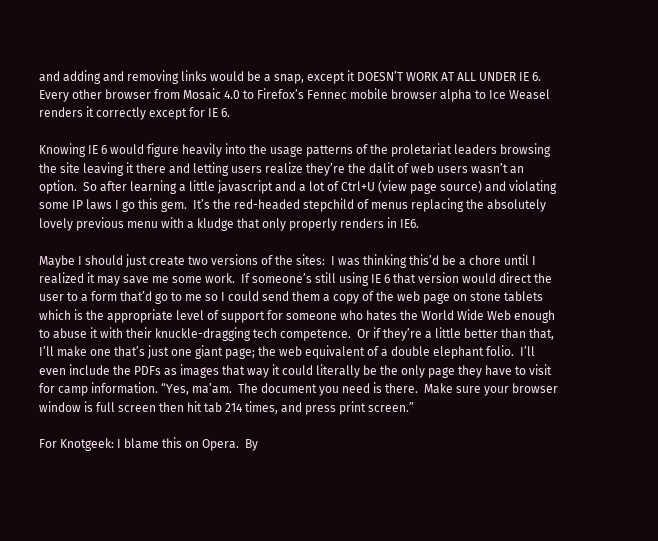and adding and removing links would be a snap, except it DOESN’T WORK AT ALL UNDER IE 6.  Every other browser from Mosaic 4.0 to Firefox’s Fennec mobile browser alpha to Ice Weasel renders it correctly except for IE 6.

Knowing IE 6 would figure heavily into the usage patterns of the proletariat leaders browsing the site leaving it there and letting users realize they’re the dalit of web users wasn’t an option.  So after learning a little javascript and a lot of Ctrl+U (view page source) and violating some IP laws I go this gem.  It’s the red-headed stepchild of menus replacing the absolutely lovely previous menu with a kludge that only properly renders in IE6.

Maybe I should just create two versions of the sites:  I was thinking this’d be a chore until I realized it may save me some work.  If someone’s still using IE 6 that version would direct the user to a form that’d go to me so I could send them a copy of the web page on stone tablets which is the appropriate level of support for someone who hates the World Wide Web enough to abuse it with their knuckle-dragging tech competence.  Or if they’re a little better than that, I’ll make one that’s just one giant page; the web equivalent of a double elephant folio.  I’ll even include the PDFs as images that way it could literally be the only page they have to visit for camp information. “Yes, ma’am.  The document you need is there.  Make sure your browser window is full screen then hit tab 214 times, and press print screen.”

For Knotgeek: I blame this on Opera.  By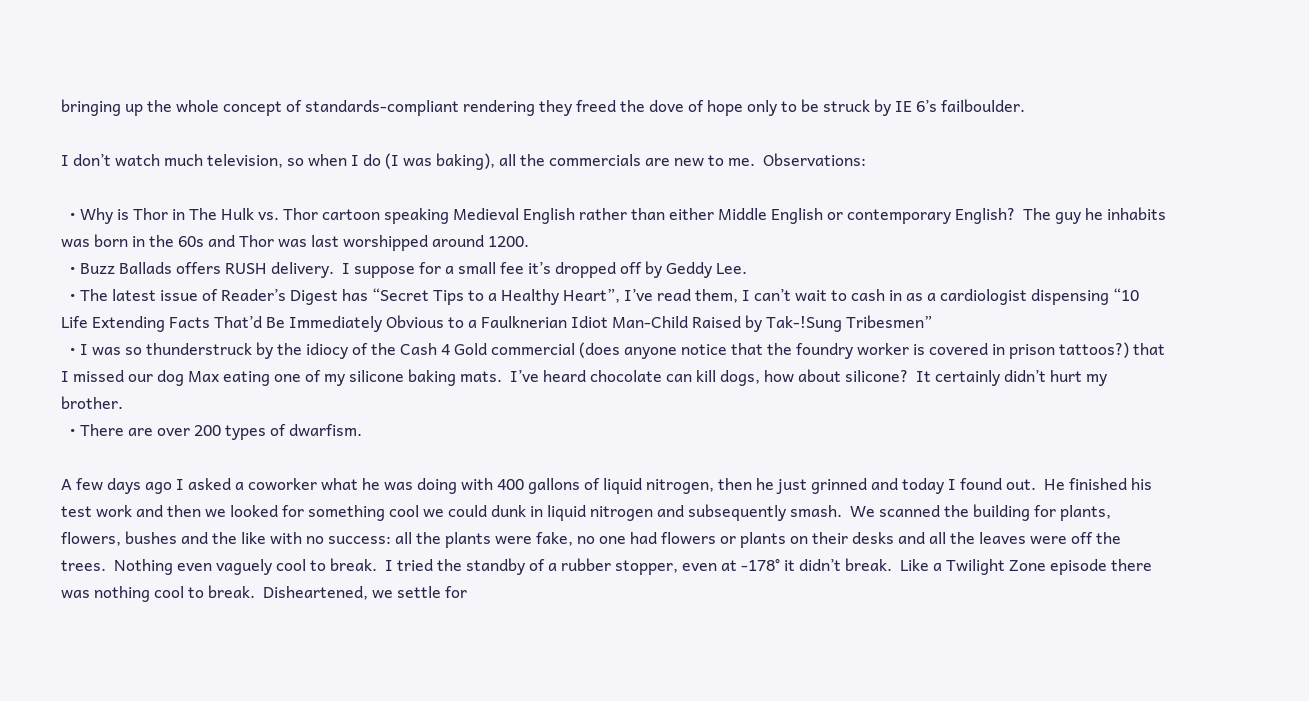bringing up the whole concept of standards-compliant rendering they freed the dove of hope only to be struck by IE 6’s failboulder.

I don’t watch much television, so when I do (I was baking), all the commercials are new to me.  Observations:

  • Why is Thor in The Hulk vs. Thor cartoon speaking Medieval English rather than either Middle English or contemporary English?  The guy he inhabits was born in the 60s and Thor was last worshipped around 1200.
  • Buzz Ballads offers RUSH delivery.  I suppose for a small fee it’s dropped off by Geddy Lee.
  • The latest issue of Reader’s Digest has “Secret Tips to a Healthy Heart”, I’ve read them, I can’t wait to cash in as a cardiologist dispensing “10 Life Extending Facts That’d Be Immediately Obvious to a Faulknerian Idiot Man-Child Raised by Tak-!Sung Tribesmen”
  • I was so thunderstruck by the idiocy of the Cash 4 Gold commercial (does anyone notice that the foundry worker is covered in prison tattoos?) that I missed our dog Max eating one of my silicone baking mats.  I’ve heard chocolate can kill dogs, how about silicone?  It certainly didn’t hurt my brother.
  • There are over 200 types of dwarfism.

A few days ago I asked a coworker what he was doing with 400 gallons of liquid nitrogen, then he just grinned and today I found out.  He finished his test work and then we looked for something cool we could dunk in liquid nitrogen and subsequently smash.  We scanned the building for plants, flowers, bushes and the like with no success: all the plants were fake, no one had flowers or plants on their desks and all the leaves were off the trees.  Nothing even vaguely cool to break.  I tried the standby of a rubber stopper, even at -178° it didn’t break.  Like a Twilight Zone episode there was nothing cool to break.  Disheartened, we settle for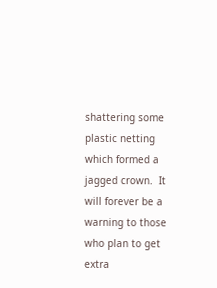shattering some plastic netting which formed a jagged crown.  It will forever be a warning to those who plan to get extra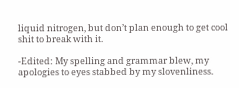liquid nitrogen, but don’t plan enough to get cool shit to break with it.

-Edited: My spelling and grammar blew, my apologies to eyes stabbed by my slovenliness.